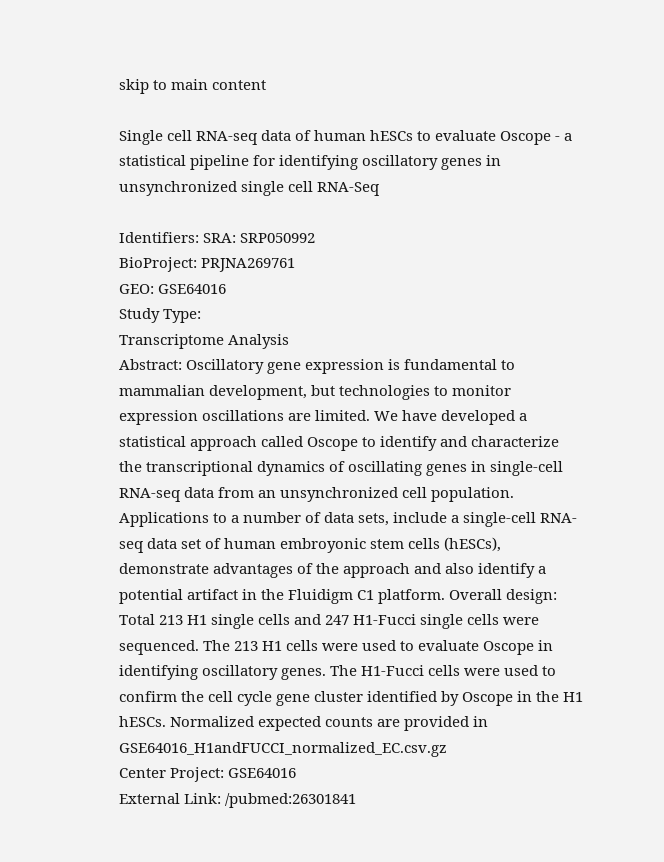skip to main content

Single cell RNA-seq data of human hESCs to evaluate Oscope - a statistical pipeline for identifying oscillatory genes in unsynchronized single cell RNA-Seq

Identifiers: SRA: SRP050992
BioProject: PRJNA269761
GEO: GSE64016
Study Type:
Transcriptome Analysis
Abstract: Oscillatory gene expression is fundamental to mammalian development, but technologies to monitor expression oscillations are limited. We have developed a statistical approach called Oscope to identify and characterize the transcriptional dynamics of oscillating genes in single-cell RNA-seq data from an unsynchronized cell population. Applications to a number of data sets, include a single-cell RNA-seq data set of human embroyonic stem cells (hESCs), demonstrate advantages of the approach and also identify a potential artifact in the Fluidigm C1 platform. Overall design: Total 213 H1 single cells and 247 H1-Fucci single cells were sequenced. The 213 H1 cells were used to evaluate Oscope in identifying oscillatory genes. The H1-Fucci cells were used to confirm the cell cycle gene cluster identified by Oscope in the H1 hESCs. Normalized expected counts are provided in GSE64016_H1andFUCCI_normalized_EC.csv.gz
Center Project: GSE64016
External Link: /pubmed:26301841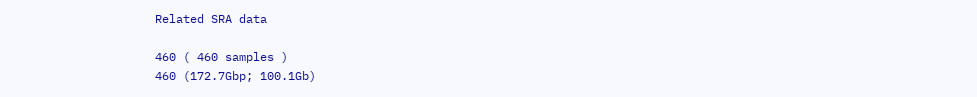Related SRA data

460 ( 460 samples )
460 (172.7Gbp; 100.1Gb)